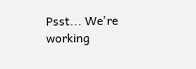Psst... We're working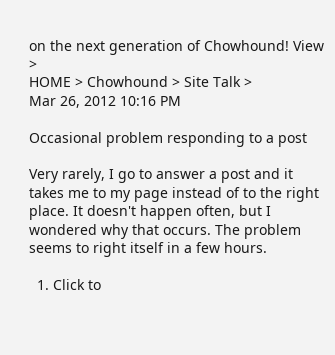on the next generation of Chowhound! View >
HOME > Chowhound > Site Talk >
Mar 26, 2012 10:16 PM

Occasional problem responding to a post

Very rarely, I go to answer a post and it takes me to my page instead of to the right place. It doesn't happen often, but I wondered why that occurs. The problem seems to right itself in a few hours.

  1. Click to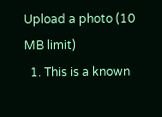Upload a photo (10 MB limit)
  1. This is a known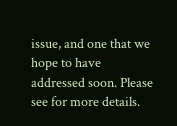issue, and one that we hope to have addressed soon. Please see for more details.